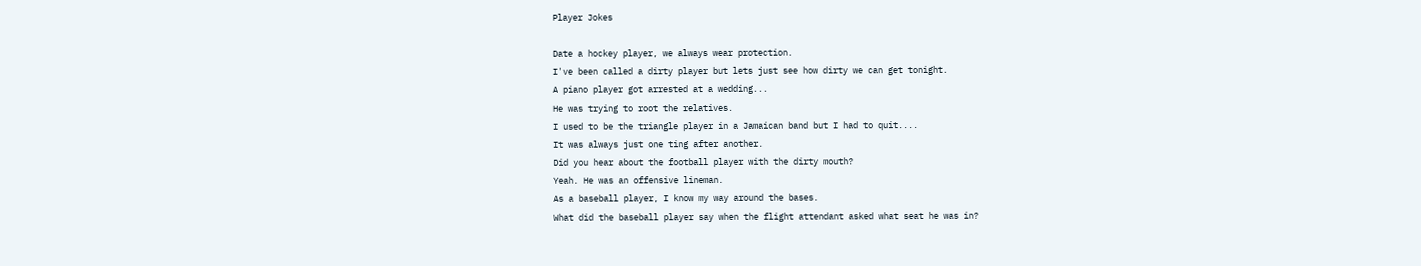Player Jokes

Date a hockey player, we always wear protection.
I've been called a dirty player but lets just see how dirty we can get tonight.
A piano player got arrested at a wedding...
He was trying to root the relatives.
I used to be the triangle player in a Jamaican band but I had to quit....
It was always just one ting after another.
Did you hear about the football player with the dirty mouth?
Yeah. He was an offensive lineman.
As a baseball player, I know my way around the bases.
What did the baseball player say when the flight attendant asked what seat he was in?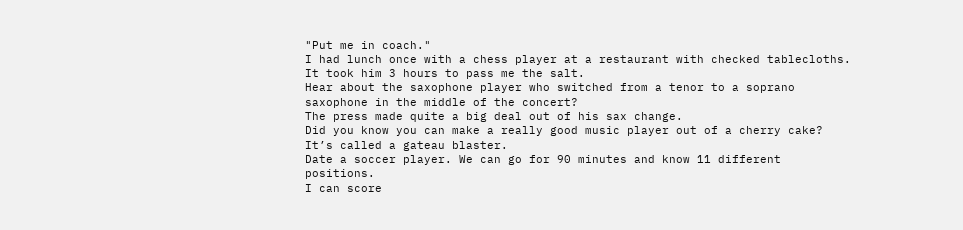"Put me in coach."
I had lunch once with a chess player at a restaurant with checked tablecloths. It took him 3 hours to pass me the salt.
Hear about the saxophone player who switched from a tenor to a soprano saxophone in the middle of the concert?
The press made quite a big deal out of his sax change.
Did you know you can make a really good music player out of a cherry cake? It’s called a gateau blaster.
Date a soccer player. We can go for 90 minutes and know 11 different positions.
I can score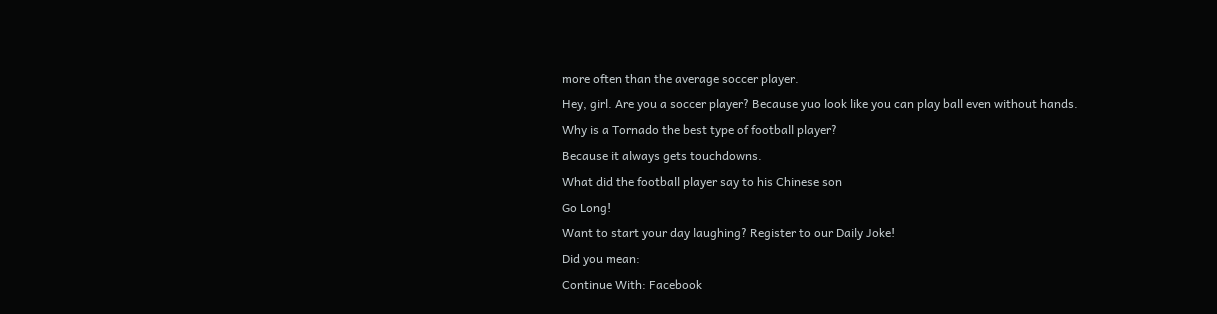more often than the average soccer player.
Hey, girl. Are you a soccer player? Because yuo look like you can play ball even without hands.
Why is a Tornado the best type of football player?
Because it always gets touchdowns.
What did the football player say to his Chinese son
Go Long!
Want to start your day laughing? Register to our Daily Joke!
Did you mean:
Continue With: Facebook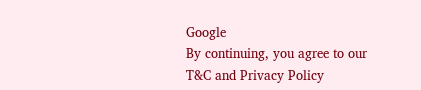Google
By continuing, you agree to our T&C and Privacy Policy